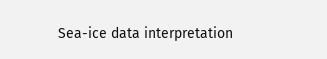Sea-ice data interpretation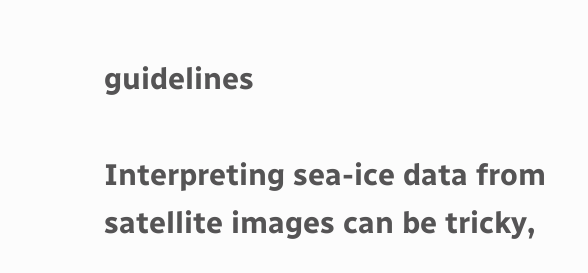guidelines

Interpreting sea-ice data from satellite images can be tricky,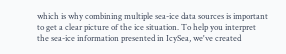which is why combining multiple sea-ice data sources is important to get a clear picture of the ice situation. To help you interpret the sea-ice information presented in IcySea, we've created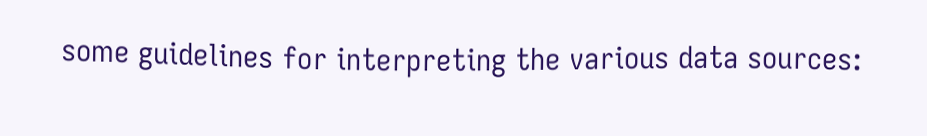some guidelines for interpreting the various data sources: